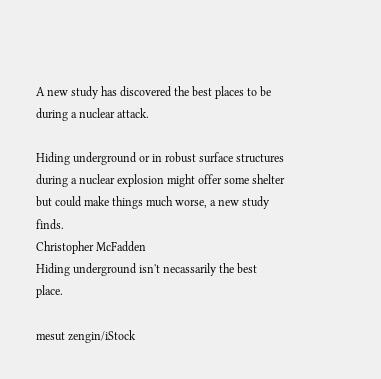A new study has discovered the best places to be during a nuclear attack.

Hiding underground or in robust surface structures during a nuclear explosion might offer some shelter but could make things much worse, a new study finds.
Christopher McFadden
Hiding underground isn't necassarily the best place.

mesut zengin/iStock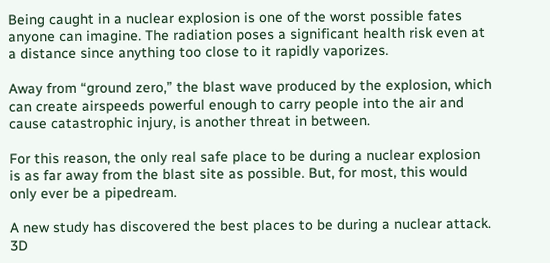Being caught in a nuclear explosion is one of the worst possible fates anyone can imagine. The radiation poses a significant health risk even at a distance since anything too close to it rapidly vaporizes.

Away from “ground zero,” the blast wave produced by the explosion, which can create airspeeds powerful enough to carry people into the air and cause catastrophic injury, is another threat in between.

For this reason, the only real safe place to be during a nuclear explosion is as far away from the blast site as possible. But, for most, this would only ever be a pipedream.

A new study has discovered the best places to be during a nuclear attack.
3D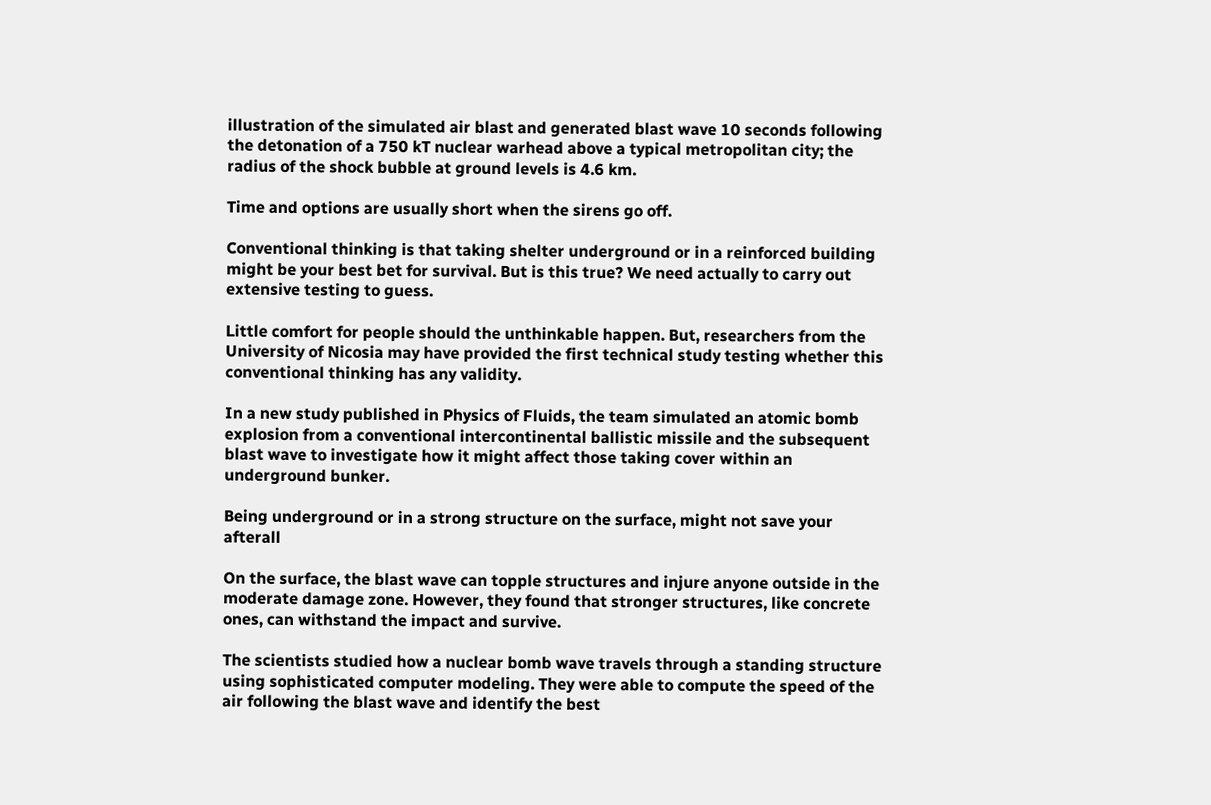illustration of the simulated air blast and generated blast wave 10 seconds following the detonation of a 750 kT nuclear warhead above a typical metropolitan city; the radius of the shock bubble at ground levels is 4.6 km.

Time and options are usually short when the sirens go off.

Conventional thinking is that taking shelter underground or in a reinforced building might be your best bet for survival. But is this true? We need actually to carry out extensive testing to guess.

Little comfort for people should the unthinkable happen. But, researchers from the University of Nicosia may have provided the first technical study testing whether this conventional thinking has any validity.

In a new study published in Physics of Fluids, the team simulated an atomic bomb explosion from a conventional intercontinental ballistic missile and the subsequent blast wave to investigate how it might affect those taking cover within an underground bunker.

Being underground or in a strong structure on the surface, might not save your afterall

On the surface, the blast wave can topple structures and injure anyone outside in the moderate damage zone. However, they found that stronger structures, like concrete ones, can withstand the impact and survive.

The scientists studied how a nuclear bomb wave travels through a standing structure using sophisticated computer modeling. They were able to compute the speed of the air following the blast wave and identify the best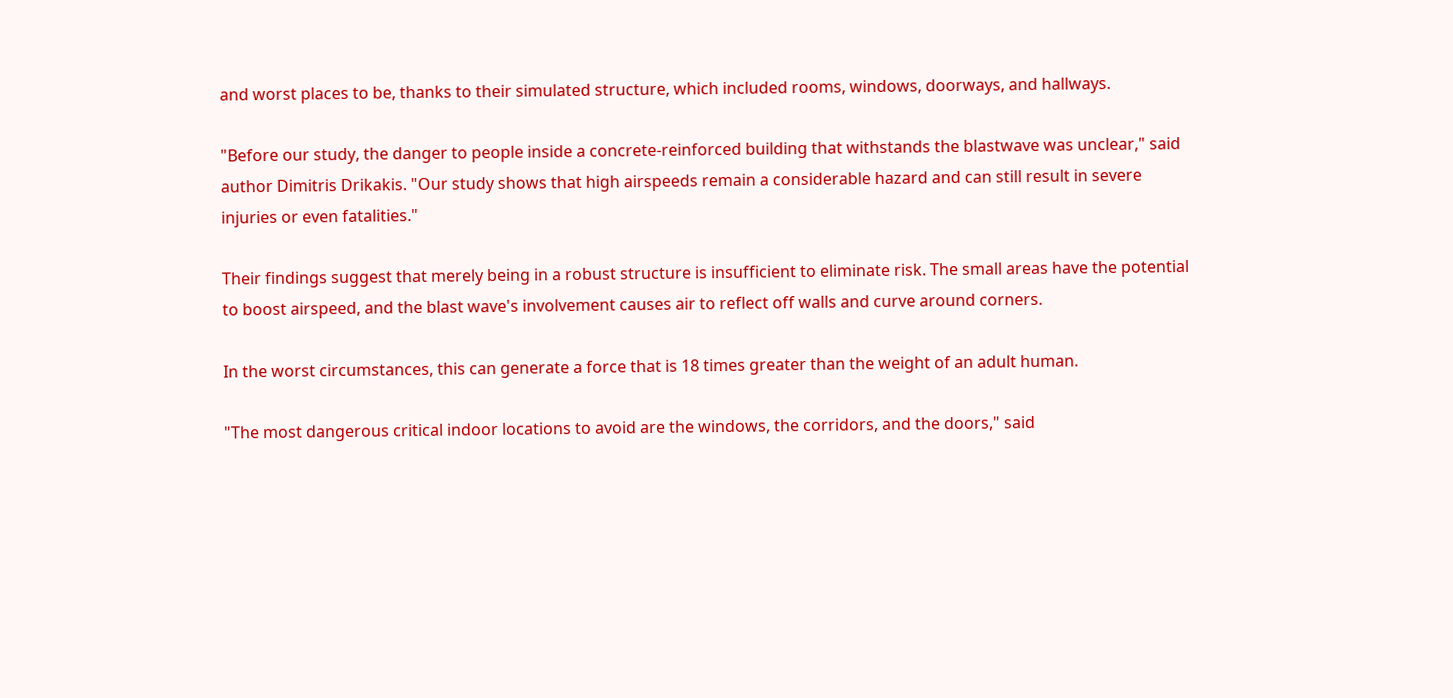and worst places to be, thanks to their simulated structure, which included rooms, windows, doorways, and hallways.

"Before our study, the danger to people inside a concrete-reinforced building that withstands the blastwave was unclear," said author Dimitris Drikakis. "Our study shows that high airspeeds remain a considerable hazard and can still result in severe injuries or even fatalities."

Their findings suggest that merely being in a robust structure is insufficient to eliminate risk. The small areas have the potential to boost airspeed, and the blast wave's involvement causes air to reflect off walls and curve around corners.

In the worst circumstances, this can generate a force that is 18 times greater than the weight of an adult human.

"The most dangerous critical indoor locations to avoid are the windows, the corridors, and the doors," said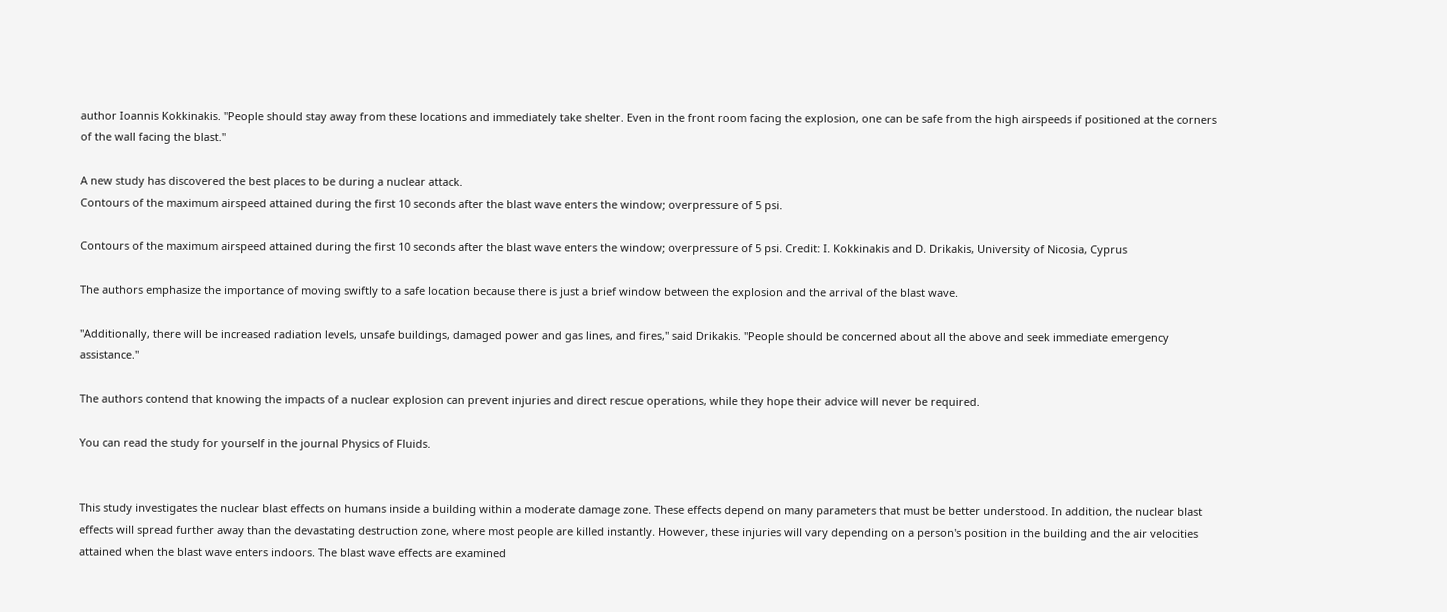author Ioannis Kokkinakis. "People should stay away from these locations and immediately take shelter. Even in the front room facing the explosion, one can be safe from the high airspeeds if positioned at the corners of the wall facing the blast."

A new study has discovered the best places to be during a nuclear attack.
Contours of the maximum airspeed attained during the first 10 seconds after the blast wave enters the window; overpressure of 5 psi.

Contours of the maximum airspeed attained during the first 10 seconds after the blast wave enters the window; overpressure of 5 psi. Credit: I. Kokkinakis and D. Drikakis, University of Nicosia, Cyprus

The authors emphasize the importance of moving swiftly to a safe location because there is just a brief window between the explosion and the arrival of the blast wave.

"Additionally, there will be increased radiation levels, unsafe buildings, damaged power and gas lines, and fires," said Drikakis. "People should be concerned about all the above and seek immediate emergency assistance."

The authors contend that knowing the impacts of a nuclear explosion can prevent injuries and direct rescue operations, while they hope their advice will never be required.

You can read the study for yourself in the journal Physics of Fluids.


This study investigates the nuclear blast effects on humans inside a building within a moderate damage zone. These effects depend on many parameters that must be better understood. In addition, the nuclear blast effects will spread further away than the devastating destruction zone, where most people are killed instantly. However, these injuries will vary depending on a person's position in the building and the air velocities attained when the blast wave enters indoors. The blast wave effects are examined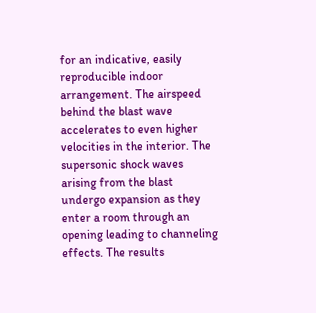for an indicative, easily reproducible indoor arrangement. The airspeed behind the blast wave accelerates to even higher velocities in the interior. The supersonic shock waves arising from the blast undergo expansion as they enter a room through an opening leading to channeling effects. The results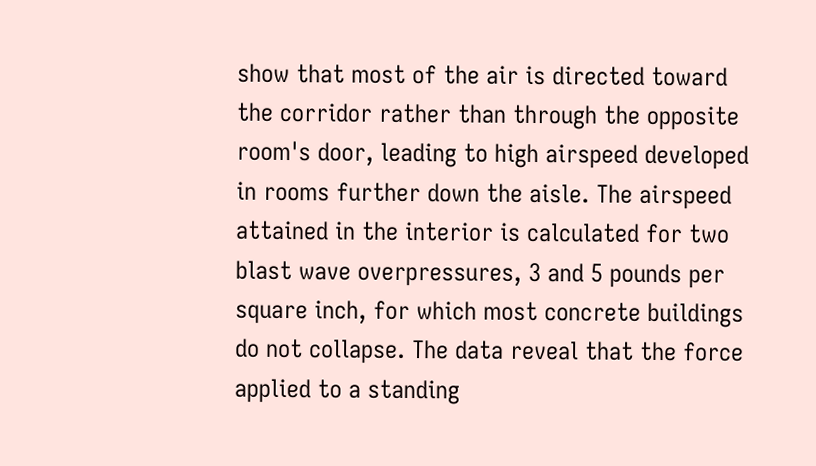show that most of the air is directed toward the corridor rather than through the opposite room's door, leading to high airspeed developed in rooms further down the aisle. The airspeed attained in the interior is calculated for two blast wave overpressures, 3 and 5 pounds per square inch, for which most concrete buildings do not collapse. The data reveal that the force applied to a standing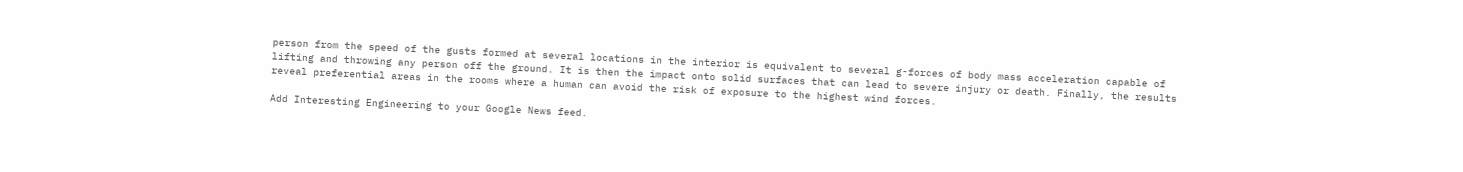person from the speed of the gusts formed at several locations in the interior is equivalent to several g-forces of body mass acceleration capable of lifting and throwing any person off the ground. It is then the impact onto solid surfaces that can lead to severe injury or death. Finally, the results reveal preferential areas in the rooms where a human can avoid the risk of exposure to the highest wind forces.

Add Interesting Engineering to your Google News feed.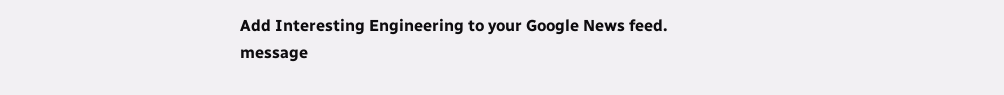Add Interesting Engineering to your Google News feed.
message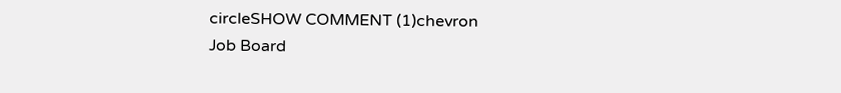circleSHOW COMMENT (1)chevron
Job Board